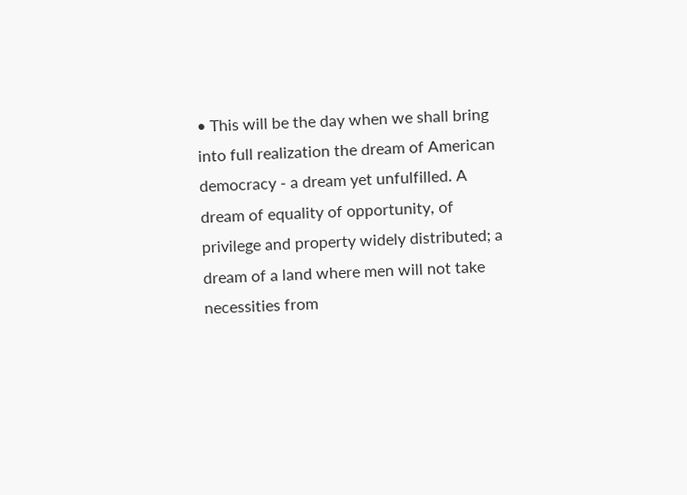• This will be the day when we shall bring into full realization the dream of American democracy - a dream yet unfulfilled. A dream of equality of opportunity, of privilege and property widely distributed; a dream of a land where men will not take necessities from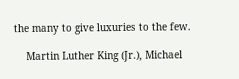the many to give luxuries to the few.

    Martin Luther King (Jr.), Michael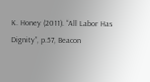K. Honey (2011). “All Labor Has Dignity”, p.57, Beacon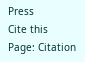Press
Cite this Page: Citation